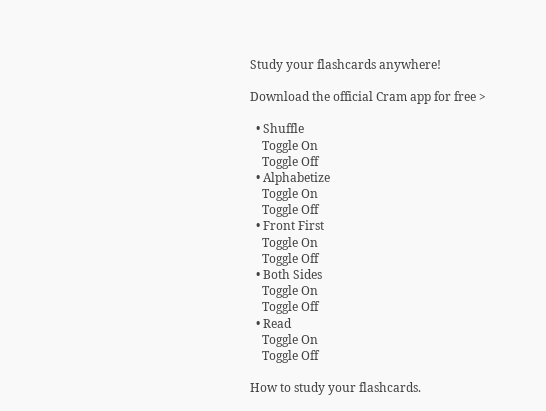Study your flashcards anywhere!

Download the official Cram app for free >

  • Shuffle
    Toggle On
    Toggle Off
  • Alphabetize
    Toggle On
    Toggle Off
  • Front First
    Toggle On
    Toggle Off
  • Both Sides
    Toggle On
    Toggle Off
  • Read
    Toggle On
    Toggle Off

How to study your flashcards.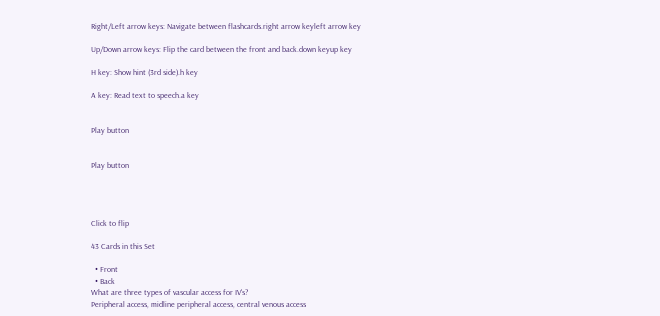Right/Left arrow keys: Navigate between flashcards.right arrow keyleft arrow key

Up/Down arrow keys: Flip the card between the front and back.down keyup key

H key: Show hint (3rd side).h key

A key: Read text to speech.a key


Play button


Play button




Click to flip

43 Cards in this Set

  • Front
  • Back
What are three types of vascular access for IV's?
Peripheral access, midline peripheral access, central venous access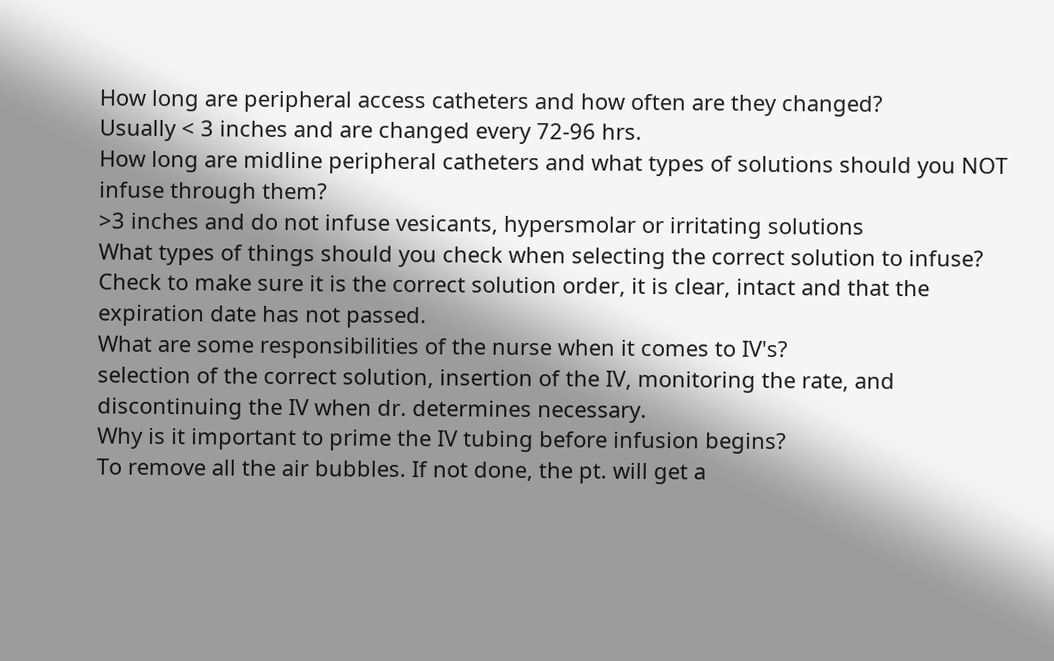How long are peripheral access catheters and how often are they changed?
Usually < 3 inches and are changed every 72-96 hrs.
How long are midline peripheral catheters and what types of solutions should you NOT infuse through them?
>3 inches and do not infuse vesicants, hypersmolar or irritating solutions
What types of things should you check when selecting the correct solution to infuse?
Check to make sure it is the correct solution order, it is clear, intact and that the expiration date has not passed.
What are some responsibilities of the nurse when it comes to IV's?
selection of the correct solution, insertion of the IV, monitoring the rate, and discontinuing the IV when dr. determines necessary.
Why is it important to prime the IV tubing before infusion begins?
To remove all the air bubbles. If not done, the pt. will get a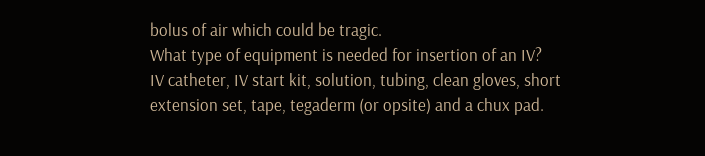bolus of air which could be tragic.
What type of equipment is needed for insertion of an IV?
IV catheter, IV start kit, solution, tubing, clean gloves, short extension set, tape, tegaderm (or opsite) and a chux pad.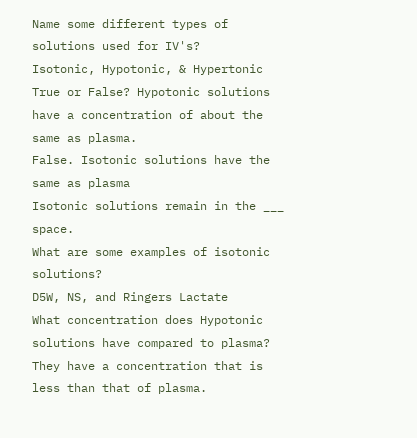Name some different types of solutions used for IV's?
Isotonic, Hypotonic, & Hypertonic
True or False? Hypotonic solutions have a concentration of about the same as plasma.
False. Isotonic solutions have the same as plasma
Isotonic solutions remain in the ___ space.
What are some examples of isotonic solutions?
D5W, NS, and Ringers Lactate
What concentration does Hypotonic solutions have compared to plasma?
They have a concentration that is less than that of plasma.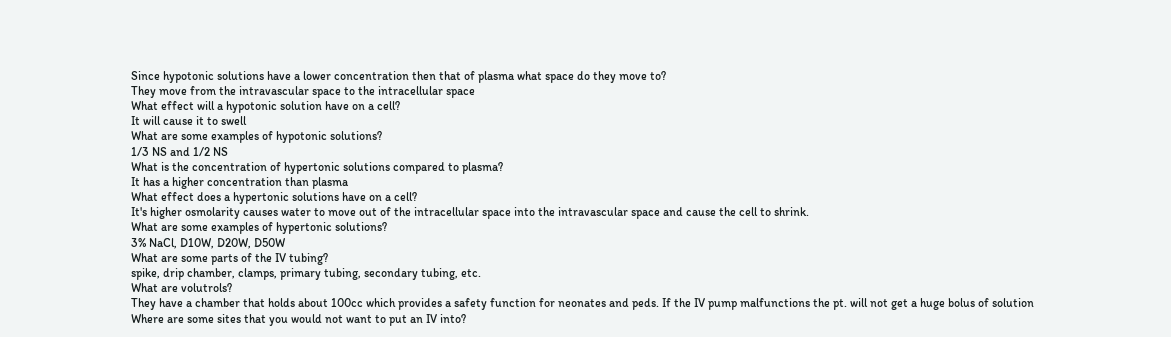Since hypotonic solutions have a lower concentration then that of plasma what space do they move to?
They move from the intravascular space to the intracellular space
What effect will a hypotonic solution have on a cell?
It will cause it to swell
What are some examples of hypotonic solutions?
1/3 NS and 1/2 NS
What is the concentration of hypertonic solutions compared to plasma?
It has a higher concentration than plasma
What effect does a hypertonic solutions have on a cell?
It's higher osmolarity causes water to move out of the intracellular space into the intravascular space and cause the cell to shrink.
What are some examples of hypertonic solutions?
3% NaCl, D10W, D20W, D50W
What are some parts of the IV tubing?
spike, drip chamber, clamps, primary tubing, secondary tubing, etc.
What are volutrols?
They have a chamber that holds about 100cc which provides a safety function for neonates and peds. If the IV pump malfunctions the pt. will not get a huge bolus of solution
Where are some sites that you would not want to put an IV into?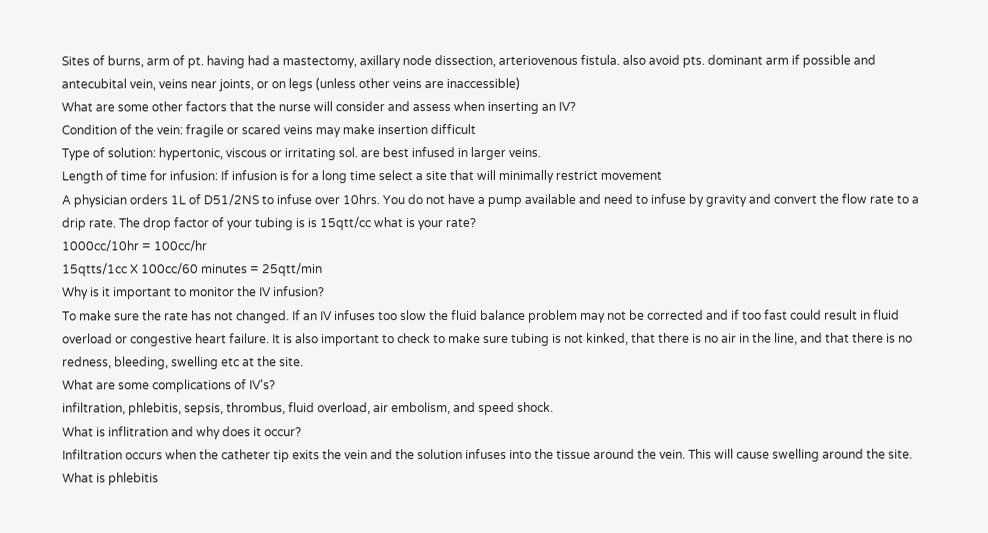Sites of burns, arm of pt. having had a mastectomy, axillary node dissection, arteriovenous fistula. also avoid pts. dominant arm if possible and antecubital vein, veins near joints, or on legs (unless other veins are inaccessible)
What are some other factors that the nurse will consider and assess when inserting an IV?
Condition of the vein: fragile or scared veins may make insertion difficult
Type of solution: hypertonic, viscous or irritating sol. are best infused in larger veins.
Length of time for infusion: If infusion is for a long time select a site that will minimally restrict movement
A physician orders 1L of D51/2NS to infuse over 10hrs. You do not have a pump available and need to infuse by gravity and convert the flow rate to a drip rate. The drop factor of your tubing is is 15qtt/cc what is your rate?
1000cc/10hr = 100cc/hr
15qtts/1cc X 100cc/60 minutes = 25qtt/min
Why is it important to monitor the IV infusion?
To make sure the rate has not changed. If an IV infuses too slow the fluid balance problem may not be corrected and if too fast could result in fluid overload or congestive heart failure. It is also important to check to make sure tubing is not kinked, that there is no air in the line, and that there is no redness, bleeding, swelling etc at the site.
What are some complications of IV's?
infiltration, phlebitis, sepsis, thrombus, fluid overload, air embolism, and speed shock.
What is inflitration and why does it occur?
Infiltration occurs when the catheter tip exits the vein and the solution infuses into the tissue around the vein. This will cause swelling around the site.
What is phlebitis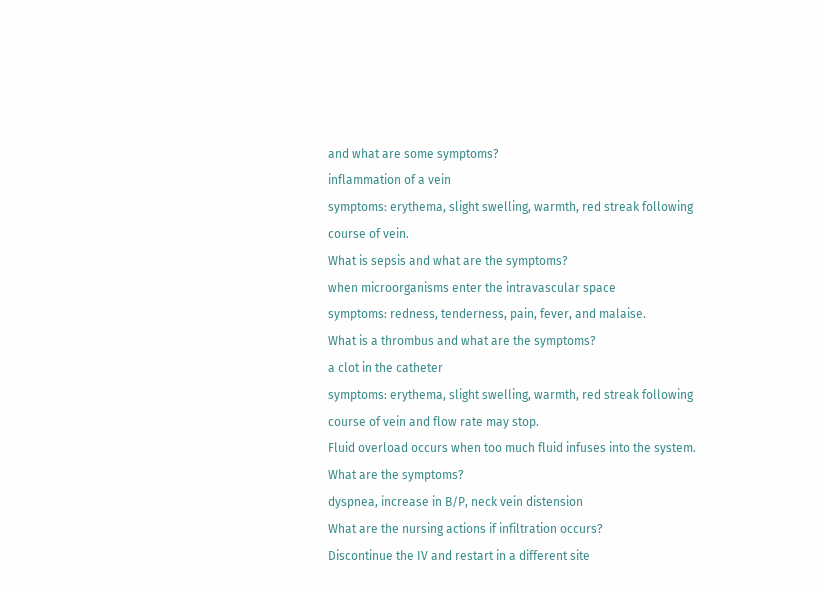and what are some symptoms?
inflammation of a vein
symptoms: erythema, slight swelling, warmth, red streak following course of vein.
What is sepsis and what are the symptoms?
when microorganisms enter the intravascular space
symptoms: redness, tenderness, pain, fever, and malaise.
What is a thrombus and what are the symptoms?
a clot in the catheter
symptoms: erythema, slight swelling, warmth, red streak following course of vein and flow rate may stop.
Fluid overload occurs when too much fluid infuses into the system. What are the symptoms?
dyspnea, increase in B/P, neck vein distension
What are the nursing actions if infiltration occurs?
Discontinue the IV and restart in a different site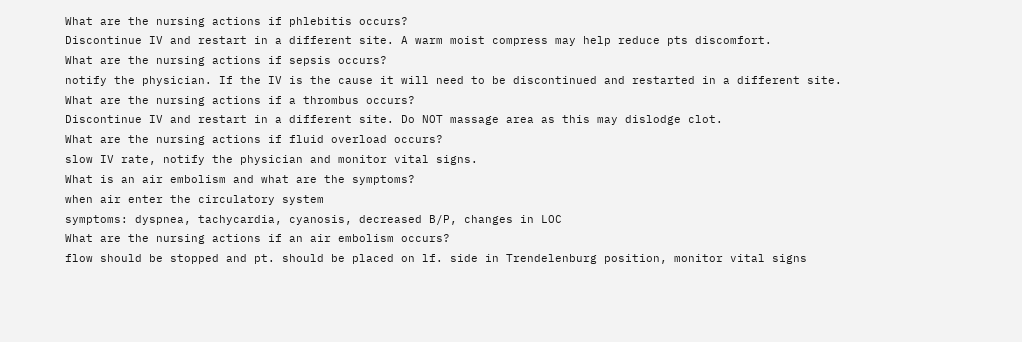What are the nursing actions if phlebitis occurs?
Discontinue IV and restart in a different site. A warm moist compress may help reduce pts discomfort.
What are the nursing actions if sepsis occurs?
notify the physician. If the IV is the cause it will need to be discontinued and restarted in a different site.
What are the nursing actions if a thrombus occurs?
Discontinue IV and restart in a different site. Do NOT massage area as this may dislodge clot.
What are the nursing actions if fluid overload occurs?
slow IV rate, notify the physician and monitor vital signs.
What is an air embolism and what are the symptoms?
when air enter the circulatory system
symptoms: dyspnea, tachycardia, cyanosis, decreased B/P, changes in LOC
What are the nursing actions if an air embolism occurs?
flow should be stopped and pt. should be placed on lf. side in Trendelenburg position, monitor vital signs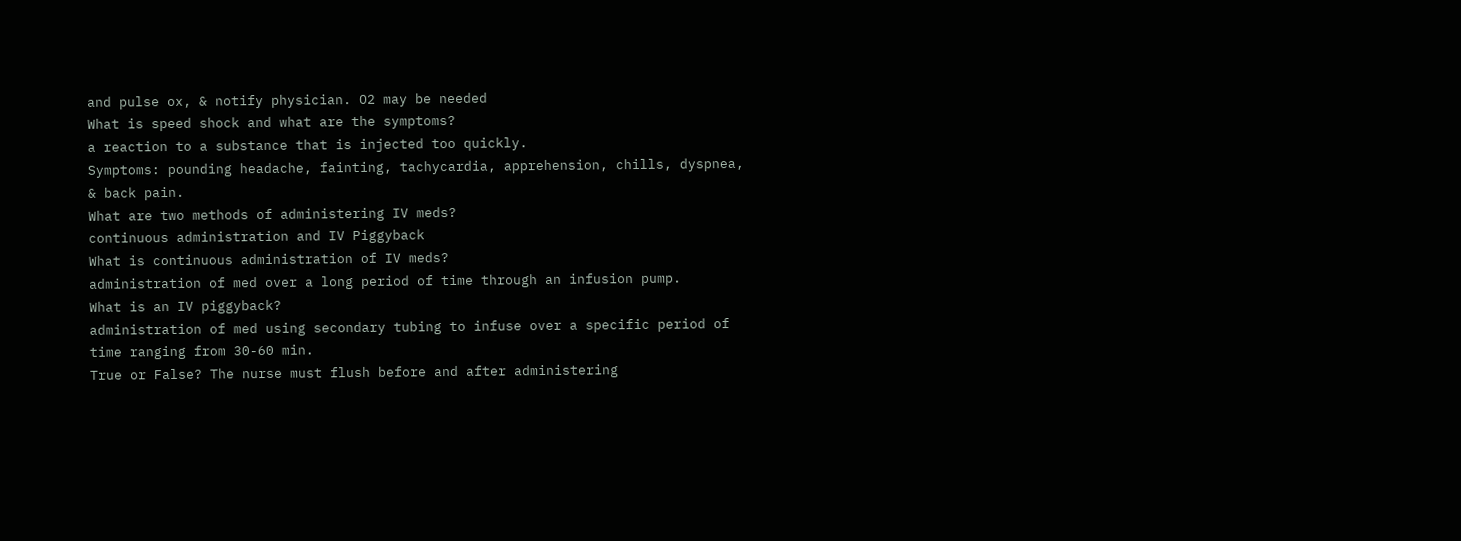and pulse ox, & notify physician. O2 may be needed
What is speed shock and what are the symptoms?
a reaction to a substance that is injected too quickly.
Symptoms: pounding headache, fainting, tachycardia, apprehension, chills, dyspnea, & back pain.
What are two methods of administering IV meds?
continuous administration and IV Piggyback
What is continuous administration of IV meds?
administration of med over a long period of time through an infusion pump.
What is an IV piggyback?
administration of med using secondary tubing to infuse over a specific period of time ranging from 30-60 min.
True or False? The nurse must flush before and after administering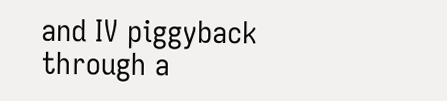and IV piggyback through a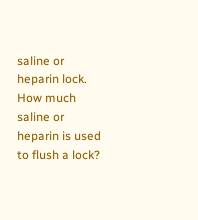saline or heparin lock.
How much saline or heparin is used to flush a lock?